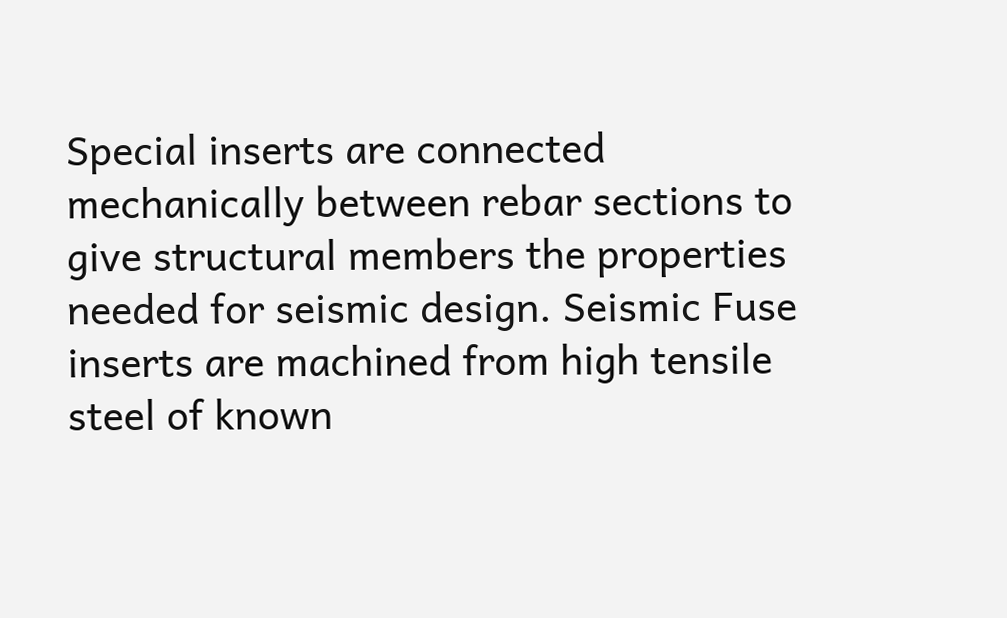Special inserts are connected mechanically between rebar sections to give structural members the properties needed for seismic design. Seismic Fuse inserts are machined from high tensile steel of known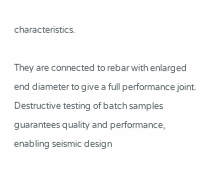characteristics.

They are connected to rebar with enlarged end diameter to give a full performance joint. Destructive testing of batch samples guarantees quality and performance, enabling seismic design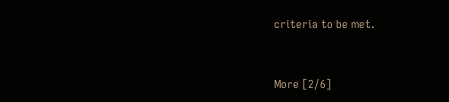criteria to be met.



More [2/6]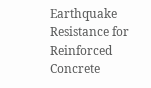Earthquake Resistance for Reinforced Concrete